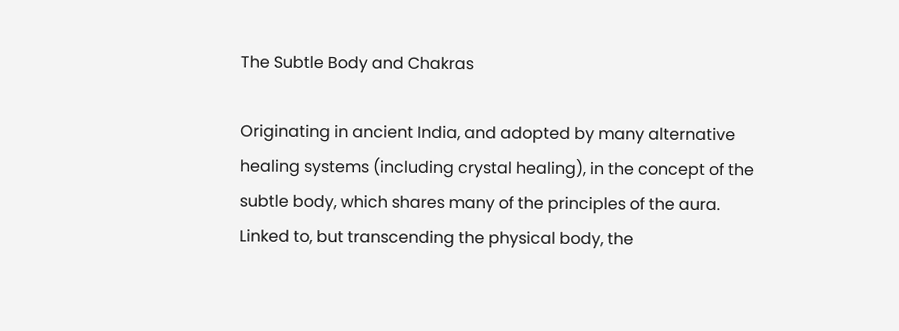The Subtle Body and Chakras

Originating in ancient India, and adopted by many alternative healing systems (including crystal healing), in the concept of the subtle body, which shares many of the principles of the aura. Linked to, but transcending the physical body, the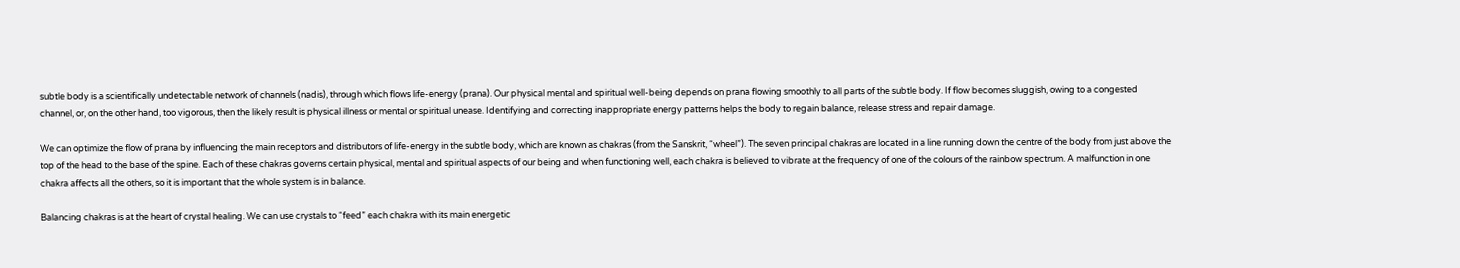subtle body is a scientifically undetectable network of channels (nadis), through which flows life-energy (prana). Our physical mental and spiritual well-being depends on prana flowing smoothly to all parts of the subtle body. If flow becomes sluggish, owing to a congested channel, or, on the other hand, too vigorous, then the likely result is physical illness or mental or spiritual unease. Identifying and correcting inappropriate energy patterns helps the body to regain balance, release stress and repair damage.

We can optimize the flow of prana by influencing the main receptors and distributors of life-energy in the subtle body, which are known as chakras (from the Sanskrit, “wheel”). The seven principal chakras are located in a line running down the centre of the body from just above the top of the head to the base of the spine. Each of these chakras governs certain physical, mental and spiritual aspects of our being and when functioning well, each chakra is believed to vibrate at the frequency of one of the colours of the rainbow spectrum. A malfunction in one chakra affects all the others, so it is important that the whole system is in balance.

Balancing chakras is at the heart of crystal healing. We can use crystals to “feed” each chakra with its main energetic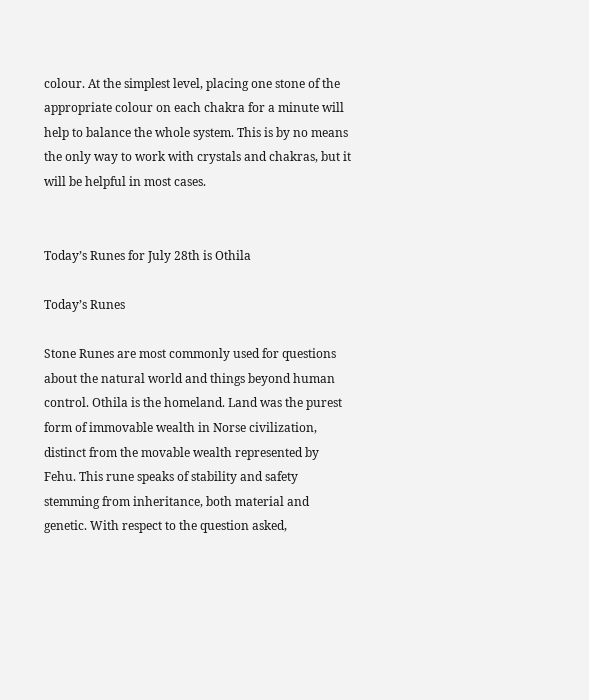colour. At the simplest level, placing one stone of the appropriate colour on each chakra for a minute will help to balance the whole system. This is by no means the only way to work with crystals and chakras, but it will be helpful in most cases.


Today’s Runes for July 28th is Othila

Today’s Runes

Stone Runes are most commonly used for questions about the natural world and things beyond human control. Othila is the homeland. Land was the purest form of immovable wealth in Norse civilization, distinct from the movable wealth represented by Fehu. This rune speaks of stability and safety stemming from inheritance, both material and genetic. With respect to the question asked,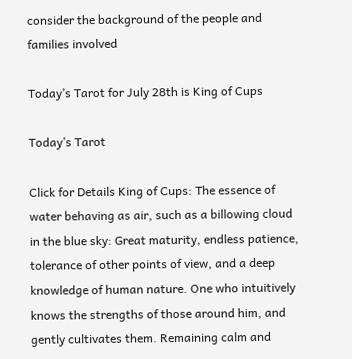consider the background of the people and families involved

Today’s Tarot for July 28th is King of Cups

Today’s Tarot

Click for Details King of Cups: The essence of water behaving as air, such as a billowing cloud in the blue sky: Great maturity, endless patience, tolerance of other points of view, and a deep knowledge of human nature. One who intuitively knows the strengths of those around him, and gently cultivates them. Remaining calm and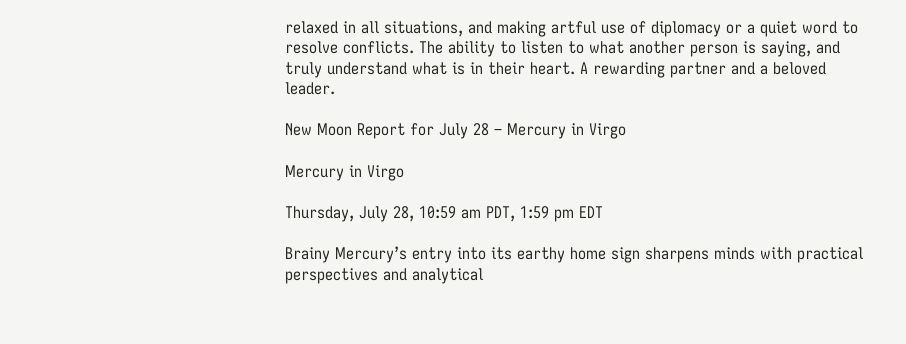relaxed in all situations, and making artful use of diplomacy or a quiet word to resolve conflicts. The ability to listen to what another person is saying, and truly understand what is in their heart. A rewarding partner and a beloved leader.

New Moon Report for July 28 – Mercury in Virgo

Mercury in Virgo

Thursday, July 28, 10:59 am PDT, 1:59 pm EDT

Brainy Mercury’s entry into its earthy home sign sharpens minds with practical perspectives and analytical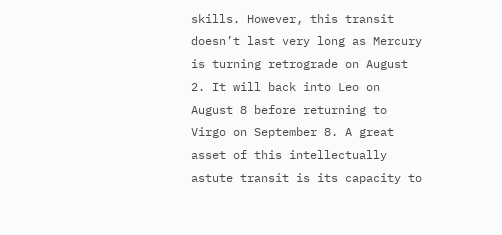skills. However, this transit doesn’t last very long as Mercury is turning retrograde on August 2. It will back into Leo on August 8 before returning to Virgo on September 8. A great asset of this intellectually astute transit is its capacity to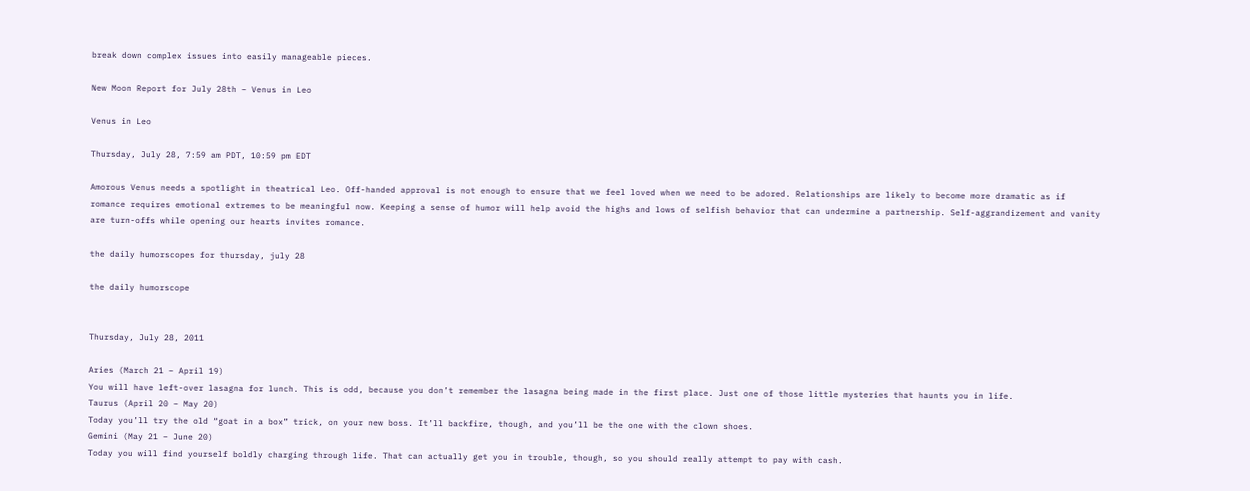break down complex issues into easily manageable pieces.

New Moon Report for July 28th – Venus in Leo

Venus in Leo

Thursday, July 28, 7:59 am PDT, 10:59 pm EDT

Amorous Venus needs a spotlight in theatrical Leo. Off-handed approval is not enough to ensure that we feel loved when we need to be adored. Relationships are likely to become more dramatic as if romance requires emotional extremes to be meaningful now. Keeping a sense of humor will help avoid the highs and lows of selfish behavior that can undermine a partnership. Self-aggrandizement and vanity are turn-offs while opening our hearts invites romance.

the daily humorscopes for thursday, july 28

the daily humorscope


Thursday, July 28, 2011

Aries (March 21 – April 19)
You will have left-over lasagna for lunch. This is odd, because you don’t remember the lasagna being made in the first place. Just one of those little mysteries that haunts you in life.
Taurus (April 20 – May 20)
Today you’ll try the old “goat in a box” trick, on your new boss. It’ll backfire, though, and you’ll be the one with the clown shoes.
Gemini (May 21 – June 20)
Today you will find yourself boldly charging through life. That can actually get you in trouble, though, so you should really attempt to pay with cash.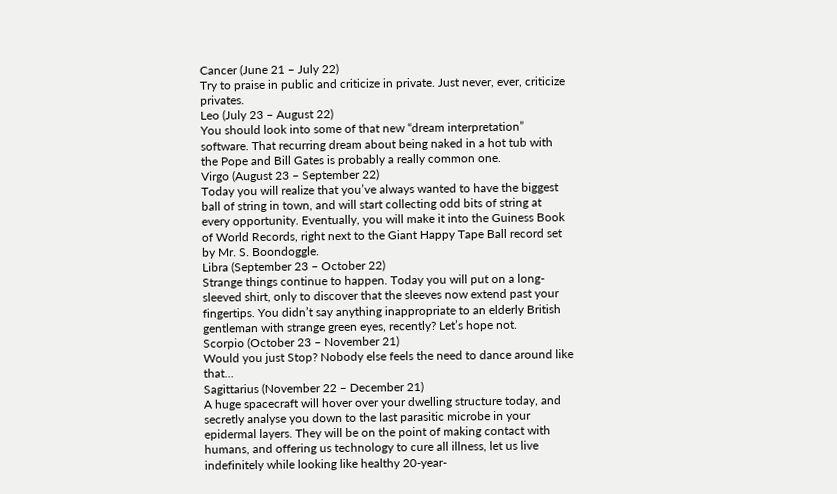Cancer (June 21 – July 22)
Try to praise in public and criticize in private. Just never, ever, criticize privates.
Leo (July 23 – August 22)
You should look into some of that new “dream interpretation” software. That recurring dream about being naked in a hot tub with the Pope and Bill Gates is probably a really common one.
Virgo (August 23 – September 22)
Today you will realize that you’ve always wanted to have the biggest ball of string in town, and will start collecting odd bits of string at every opportunity. Eventually, you will make it into the Guiness Book of World Records, right next to the Giant Happy Tape Ball record set by Mr. S. Boondoggle.
Libra (September 23 – October 22)
Strange things continue to happen. Today you will put on a long-sleeved shirt, only to discover that the sleeves now extend past your fingertips. You didn’t say anything inappropriate to an elderly British gentleman with strange green eyes, recently? Let’s hope not.
Scorpio (October 23 – November 21)
Would you just Stop? Nobody else feels the need to dance around like that…
Sagittarius (November 22 – December 21)
A huge spacecraft will hover over your dwelling structure today, and secretly analyse you down to the last parasitic microbe in your epidermal layers. They will be on the point of making contact with humans, and offering us technology to cure all illness, let us live indefinitely while looking like healthy 20-year-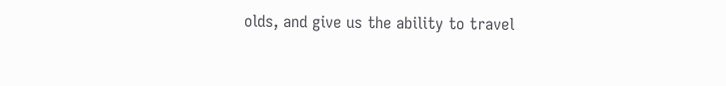olds, and give us the ability to travel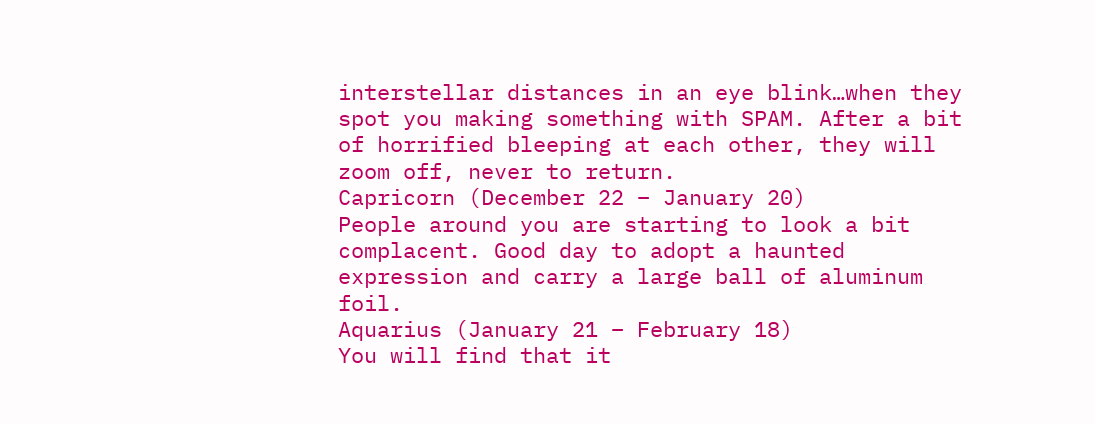interstellar distances in an eye blink…when they spot you making something with SPAM. After a bit of horrified bleeping at each other, they will zoom off, never to return.
Capricorn (December 22 – January 20)
People around you are starting to look a bit complacent. Good day to adopt a haunted expression and carry a large ball of aluminum foil.
Aquarius (January 21 – February 18)
You will find that it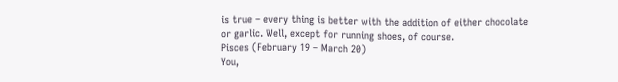is true – every thing is better with the addition of either chocolate or garlic. Well, except for running shoes, of course.
Pisces (February 19 – March 20)
You,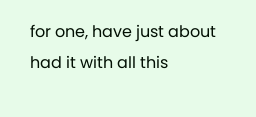for one, have just about had it with all this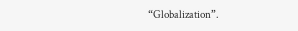“Globalization”.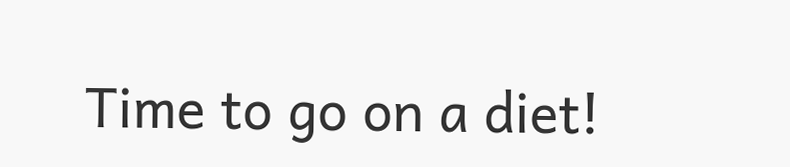Time to go on a diet!